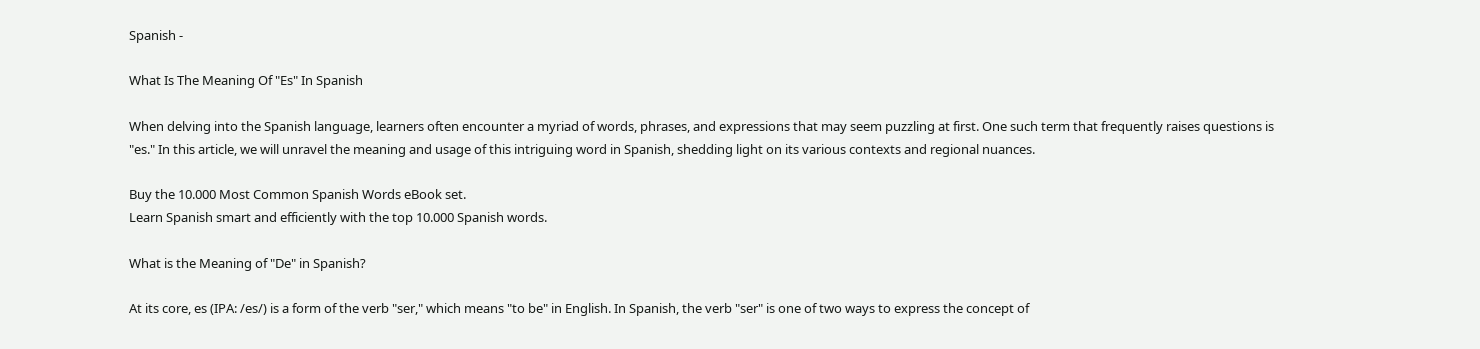Spanish -

What Is The Meaning Of "Es" In Spanish

When delving into the Spanish language, learners often encounter a myriad of words, phrases, and expressions that may seem puzzling at first. One such term that frequently raises questions is "es." In this article, we will unravel the meaning and usage of this intriguing word in Spanish, shedding light on its various contexts and regional nuances.

Buy the 10.000 Most Common Spanish Words eBook set.
Learn Spanish smart and efficiently with the top 10.000 Spanish words.

What is the Meaning of "De" in Spanish?

At its core, es (IPA: /es/) is a form of the verb "ser," which means "to be" in English. In Spanish, the verb "ser" is one of two ways to express the concept of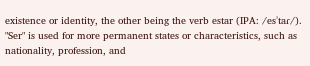existence or identity, the other being the verb estar (IPA: /esˈtaɾ/). "Ser" is used for more permanent states or characteristics, such as nationality, profession, and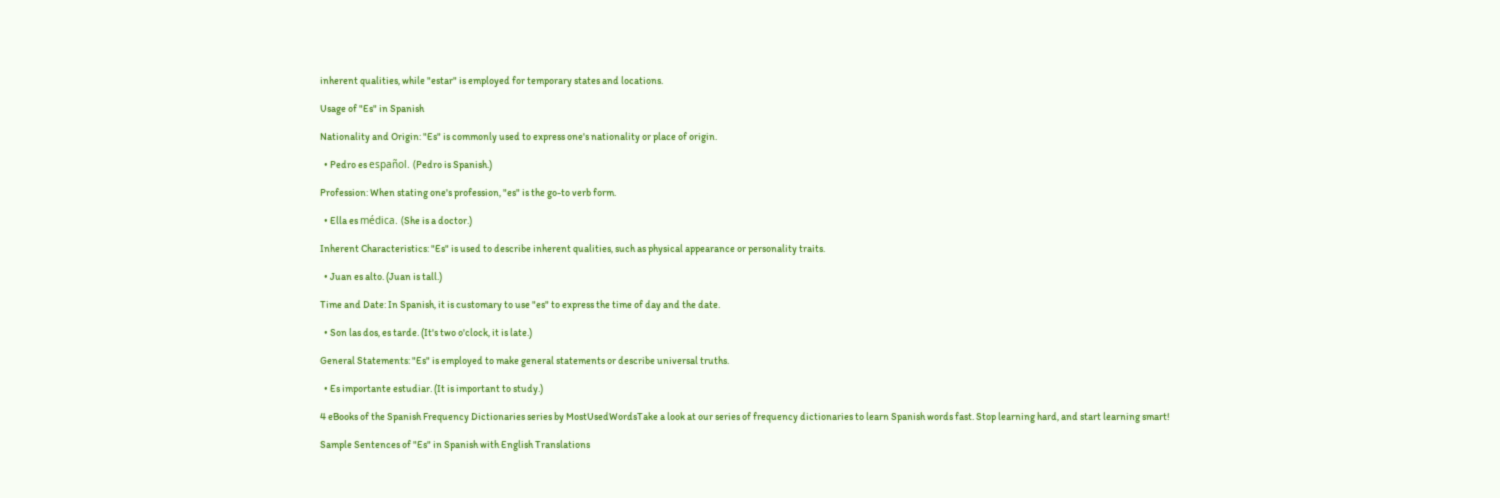inherent qualities, while "estar" is employed for temporary states and locations.

Usage of "Es" in Spanish

Nationality and Origin: "Es" is commonly used to express one's nationality or place of origin.

  • Pedro es español. (Pedro is Spanish.)

Profession: When stating one's profession, "es" is the go-to verb form.

  • Ella es médica. (She is a doctor.)

Inherent Characteristics: "Es" is used to describe inherent qualities, such as physical appearance or personality traits.

  • Juan es alto. (Juan is tall.)

Time and Date: In Spanish, it is customary to use "es" to express the time of day and the date.

  • Son las dos, es tarde. (It's two o'clock, it is late.)

General Statements: "Es" is employed to make general statements or describe universal truths.

  • Es importante estudiar. (It is important to study.)

4 eBooks of the Spanish Frequency Dictionaries series by MostUsedWordsTake a look at our series of frequency dictionaries to learn Spanish words fast. Stop learning hard, and start learning smart!

Sample Sentences of "Es" in Spanish with English Translations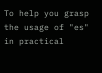To help you grasp the usage of "es" in practical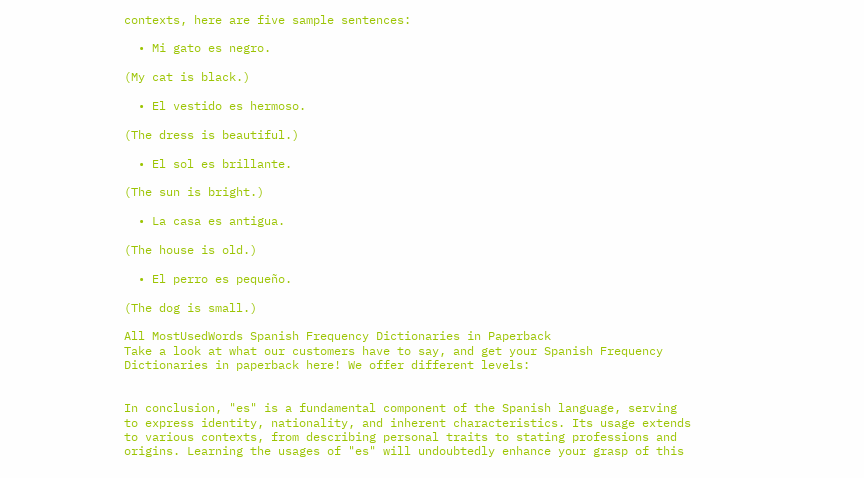contexts, here are five sample sentences:

  • Mi gato es negro.

(My cat is black.)

  • El vestido es hermoso.

(The dress is beautiful.)

  • El sol es brillante.

(The sun is bright.)

  • La casa es antigua.

(The house is old.)

  • El perro es pequeño.

(The dog is small.)

All MostUsedWords Spanish Frequency Dictionaries in Paperback
Take a look at what our customers have to say, and get your Spanish Frequency Dictionaries in paperback here! We offer different levels:


In conclusion, "es" is a fundamental component of the Spanish language, serving to express identity, nationality, and inherent characteristics. Its usage extends to various contexts, from describing personal traits to stating professions and origins. Learning the usages of "es" will undoubtedly enhance your grasp of this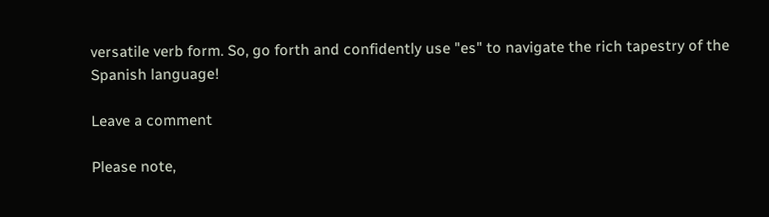versatile verb form. So, go forth and confidently use "es" to navigate the rich tapestry of the Spanish language!

Leave a comment

Please note,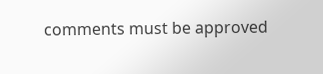comments must be approved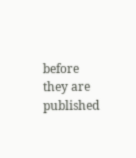before they are published